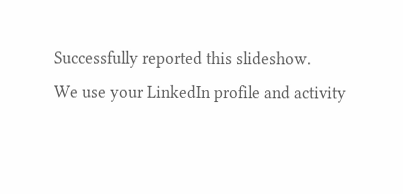Successfully reported this slideshow.
We use your LinkedIn profile and activity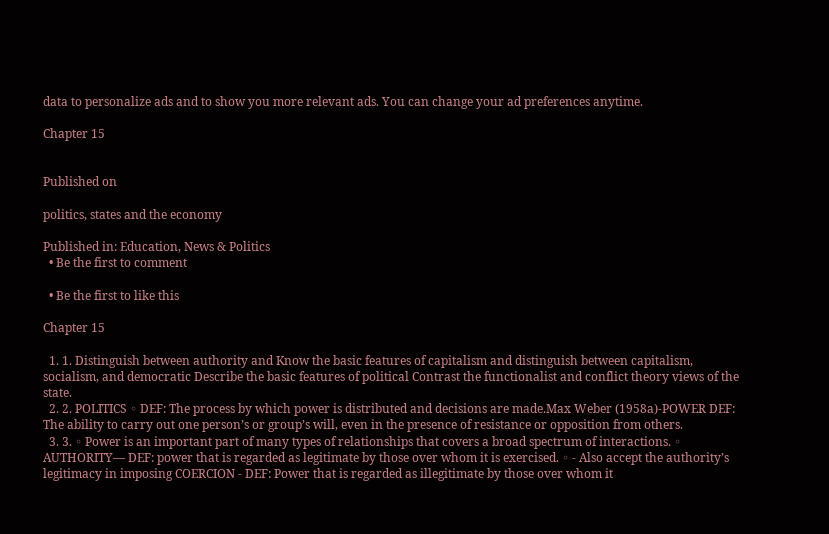data to personalize ads and to show you more relevant ads. You can change your ad preferences anytime.

Chapter 15


Published on

politics, states and the economy

Published in: Education, News & Politics
  • Be the first to comment

  • Be the first to like this

Chapter 15

  1. 1. Distinguish between authority and Know the basic features of capitalism and distinguish between capitalism, socialism, and democratic Describe the basic features of political Contrast the functionalist and conflict theory views of the state.
  2. 2. POLITICS ◦ DEF: The process by which power is distributed and decisions are made.Max Weber (1958a)-POWER DEF: The ability to carry out one person’s or group’s will, even in the presence of resistance or opposition from others.
  3. 3. ◦ Power is an important part of many types of relationships that covers a broad spectrum of interactions. ◦ AUTHORITY— DEF: power that is regarded as legitimate by those over whom it is exercised. ◦ - Also accept the authority’s legitimacy in imposing COERCION - DEF: Power that is regarded as illegitimate by those over whom it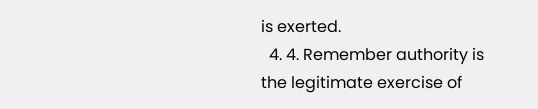is exerted.
  4. 4. Remember authority is the legitimate exercise of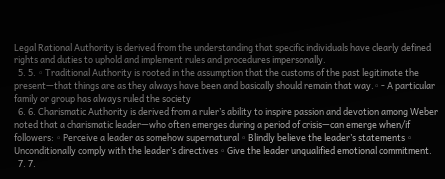Legal Rational Authority is derived from the understanding that specific individuals have clearly defined rights and duties to uphold and implement rules and procedures impersonally.
  5. 5. ◦ Traditional Authority is rooted in the assumption that the customs of the past legitimate the present—that things are as they always have been and basically should remain that way.◦ - A particular family or group has always ruled the society
  6. 6. Charismatic Authority is derived from a ruler’s ability to inspire passion and devotion among Weber noted that a charismatic leader—who often emerges during a period of crisis—can emerge when/if followers: ◦ Perceive a leader as somehow supernatural ◦ Blindly believe the leader’s statements ◦ Unconditionally comply with the leader’s directives ◦ Give the leader unqualified emotional commitment.
  7. 7.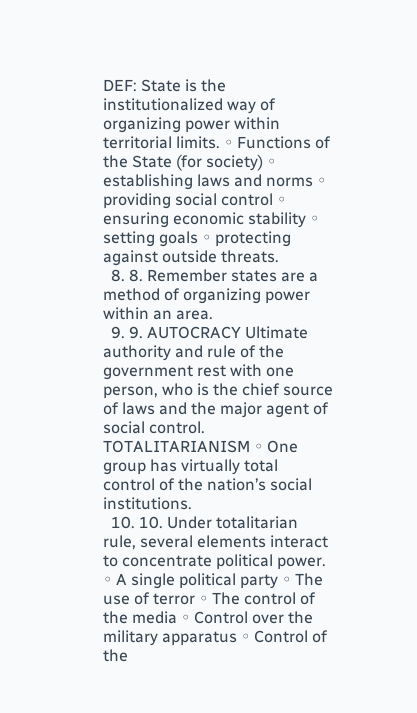DEF: State is the institutionalized way of organizing power within territorial limits. ◦ Functions of the State (for society) ◦ establishing laws and norms ◦ providing social control ◦ ensuring economic stability ◦ setting goals ◦ protecting against outside threats.
  8. 8. Remember states are a method of organizing power within an area.
  9. 9. AUTOCRACY Ultimate authority and rule of the government rest with one person, who is the chief source of laws and the major agent of social control. TOTALITARIANISM ◦ One group has virtually total control of the nation’s social institutions.
  10. 10. Under totalitarian rule, several elements interact to concentrate political power. ◦ A single political party ◦ The use of terror ◦ The control of the media ◦ Control over the military apparatus ◦ Control of the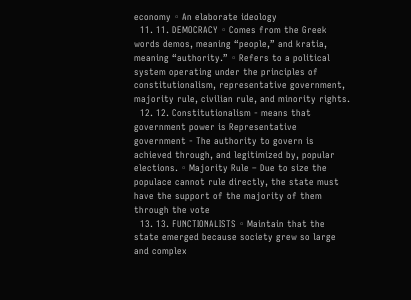economy ◦ An elaborate ideology
  11. 11. DEMOCRACY ◦ Comes from the Greek words demos, meaning “people,” and kratia, meaning “authority.” ◦ Refers to a political system operating under the principles of constitutionalism, representative government, majority rule, civilian rule, and minority rights.
  12. 12. Constitutionalism - means that government power is Representative government - The authority to govern is achieved through, and legitimized by, popular elections. ◦ Majority Rule – Due to size the populace cannot rule directly, the state must have the support of the majority of them through the vote
  13. 13. FUNCTIONALISTS ◦ Maintain that the state emerged because society grew so large and complex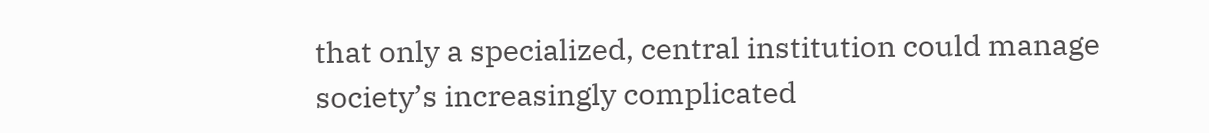that only a specialized, central institution could manage society’s increasingly complicated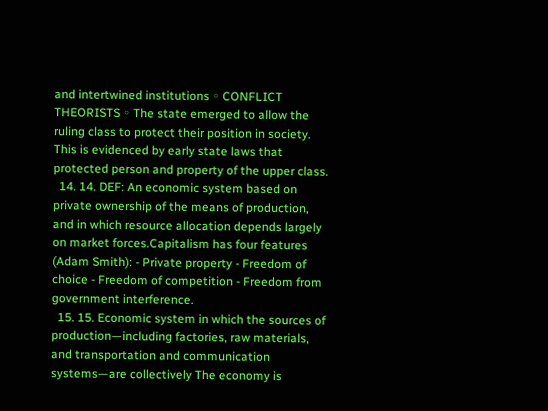and intertwined institutions ◦ CONFLICT THEORISTS ◦ The state emerged to allow the ruling class to protect their position in society. This is evidenced by early state laws that protected person and property of the upper class.
  14. 14. DEF: An economic system based on private ownership of the means of production, and in which resource allocation depends largely on market forces.Capitalism has four features (Adam Smith): - Private property - Freedom of choice - Freedom of competition - Freedom from government interference.
  15. 15. Economic system in which the sources of production—including factories, raw materials, and transportation and communication systems—are collectively The economy is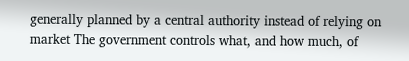generally planned by a central authority instead of relying on market The government controls what, and how much, of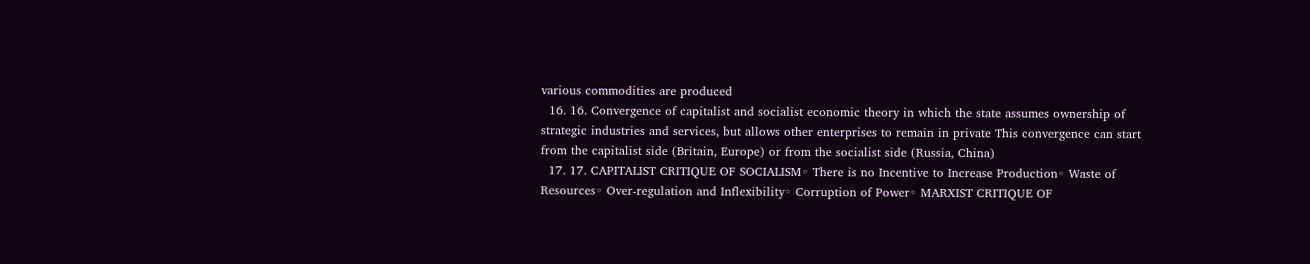various commodities are produced
  16. 16. Convergence of capitalist and socialist economic theory in which the state assumes ownership of strategic industries and services, but allows other enterprises to remain in private This convergence can start from the capitalist side (Britain, Europe) or from the socialist side (Russia, China)
  17. 17. CAPITALIST CRITIQUE OF SOCIALISM◦ There is no Incentive to Increase Production◦ Waste of Resources◦ Over-regulation and Inflexibility◦ Corruption of Power◦ MARXIST CRITIQUE OF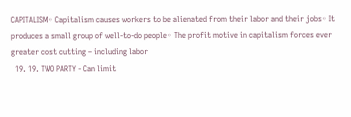CAPITALISM◦ Capitalism causes workers to be alienated from their labor and their jobs◦ It produces a small group of well-to-do people◦ The profit motive in capitalism forces ever greater cost cutting – including labor
  19. 19. TWO PARTY - Can limit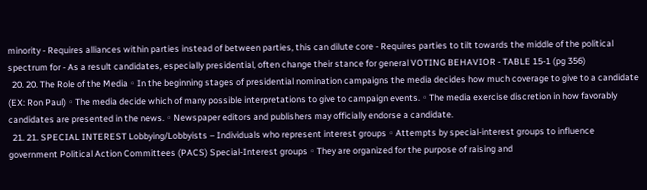minority - Requires alliances within parties instead of between parties, this can dilute core - Requires parties to tilt towards the middle of the political spectrum for - As a result candidates, especially presidential, often change their stance for general VOTING BEHAVIOR - TABLE 15-1 (pg 356)
  20. 20. The Role of the Media ◦ In the beginning stages of presidential nomination campaigns the media decides how much coverage to give to a candidate (EX: Ron Paul) ◦ The media decide which of many possible interpretations to give to campaign events. ◦ The media exercise discretion in how favorably candidates are presented in the news. ◦ Newspaper editors and publishers may officially endorse a candidate.
  21. 21. SPECIAL INTEREST Lobbying/Lobbyists – Individuals who represent interest groups ◦ Attempts by special-interest groups to influence government Political Action Committees (PACS) Special-Interest groups ◦ They are organized for the purpose of raising and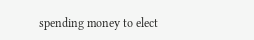spending money to elect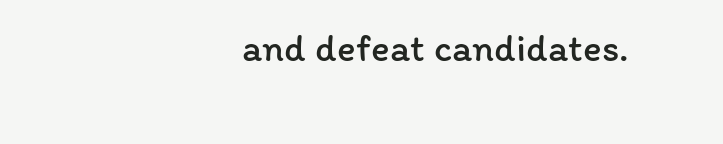and defeat candidates.